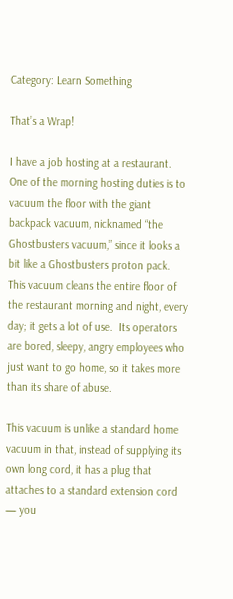Category: Learn Something

That’s a Wrap!

I have a job hosting at a restaurant.  One of the morning hosting duties is to vacuum the floor with the giant backpack vacuum, nicknamed “the Ghostbusters vacuum,” since it looks a bit like a Ghostbusters proton pack.  This vacuum cleans the entire floor of the restaurant morning and night, every day; it gets a lot of use.  Its operators are bored, sleepy, angry employees who just want to go home, so it takes more than its share of abuse.

This vacuum is unlike a standard home vacuum in that, instead of supplying its own long cord, it has a plug that attaches to a standard extension cord — you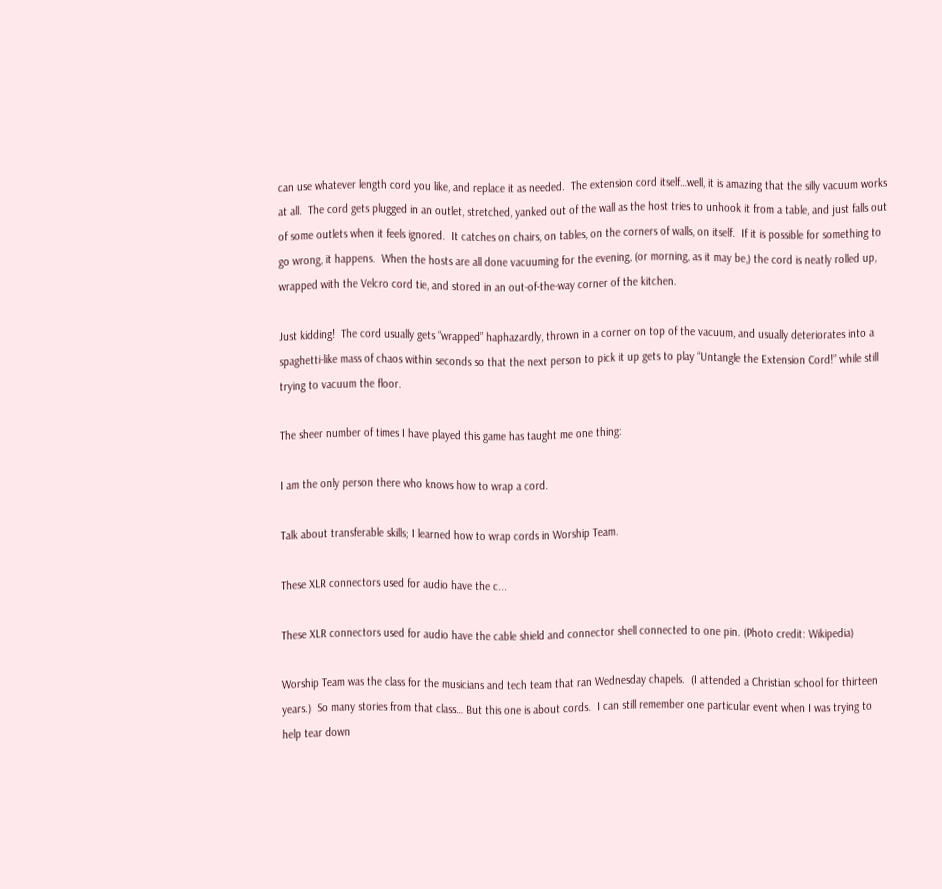can use whatever length cord you like, and replace it as needed.  The extension cord itself…well, it is amazing that the silly vacuum works at all.  The cord gets plugged in an outlet, stretched, yanked out of the wall as the host tries to unhook it from a table, and just falls out of some outlets when it feels ignored.  It catches on chairs, on tables, on the corners of walls, on itself.  If it is possible for something to go wrong, it happens.  When the hosts are all done vacuuming for the evening, (or morning, as it may be,) the cord is neatly rolled up, wrapped with the Velcro cord tie, and stored in an out-of-the-way corner of the kitchen.

Just kidding!  The cord usually gets “wrapped” haphazardly, thrown in a corner on top of the vacuum, and usually deteriorates into a spaghetti-like mass of chaos within seconds so that the next person to pick it up gets to play “Untangle the Extension Cord!” while still trying to vacuum the floor.

The sheer number of times I have played this game has taught me one thing:

I am the only person there who knows how to wrap a cord.

Talk about transferable skills; I learned how to wrap cords in Worship Team.

These XLR connectors used for audio have the c...

These XLR connectors used for audio have the cable shield and connector shell connected to one pin. (Photo credit: Wikipedia)

Worship Team was the class for the musicians and tech team that ran Wednesday chapels.  (I attended a Christian school for thirteen years.)  So many stories from that class… But this one is about cords.  I can still remember one particular event when I was trying to help tear down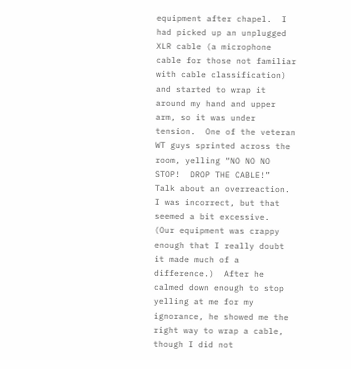equipment after chapel.  I had picked up an unplugged XLR cable (a microphone cable for those not familiar with cable classification) and started to wrap it around my hand and upper arm, so it was under tension.  One of the veteran WT guys sprinted across the room, yelling “NO NO NO STOP!  DROP THE CABLE!”  Talk about an overreaction.  I was incorrect, but that seemed a bit excessive.  (Our equipment was crappy enough that I really doubt it made much of a difference.)  After he calmed down enough to stop yelling at me for my ignorance, he showed me the right way to wrap a cable, though I did not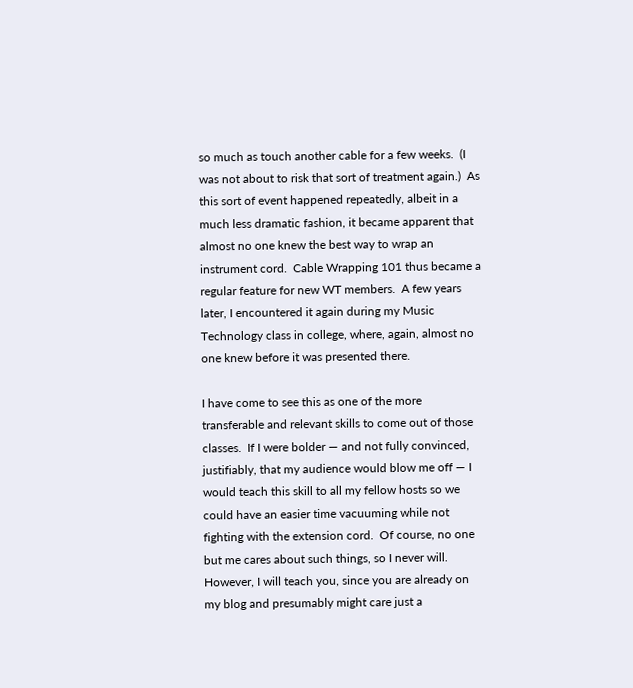so much as touch another cable for a few weeks.  (I was not about to risk that sort of treatment again.)  As this sort of event happened repeatedly, albeit in a much less dramatic fashion, it became apparent that almost no one knew the best way to wrap an instrument cord.  Cable Wrapping 101 thus became a regular feature for new WT members.  A few years later, I encountered it again during my Music Technology class in college, where, again, almost no one knew before it was presented there.

I have come to see this as one of the more transferable and relevant skills to come out of those classes.  If I were bolder — and not fully convinced, justifiably, that my audience would blow me off — I would teach this skill to all my fellow hosts so we could have an easier time vacuuming while not fighting with the extension cord.  Of course, no one but me cares about such things, so I never will.  However, I will teach you, since you are already on my blog and presumably might care just a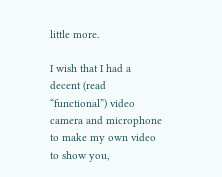little more.

I wish that I had a decent (read “functional”) video camera and microphone to make my own video to show you,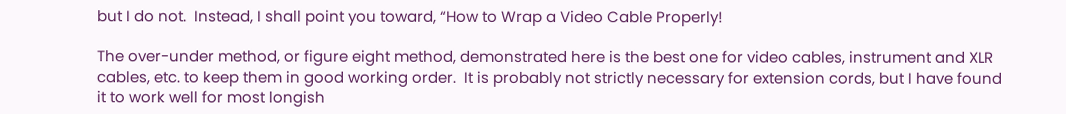but I do not.  Instead, I shall point you toward, “How to Wrap a Video Cable Properly!

The over-under method, or figure eight method, demonstrated here is the best one for video cables, instrument and XLR cables, etc. to keep them in good working order.  It is probably not strictly necessary for extension cords, but I have found it to work well for most longish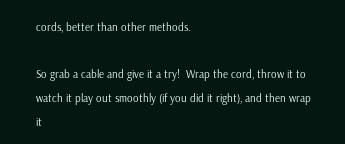cords, better than other methods.

So grab a cable and give it a try!  Wrap the cord, throw it to watch it play out smoothly (if you did it right), and then wrap it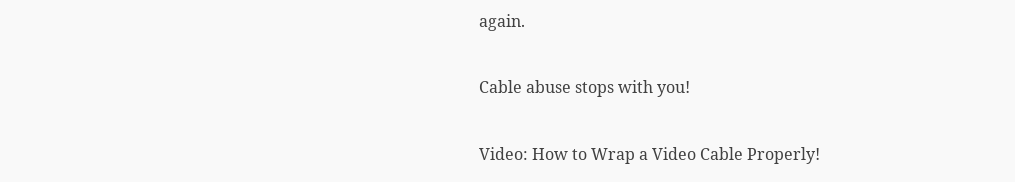again.

Cable abuse stops with you!

Video: How to Wrap a Video Cable Properly!